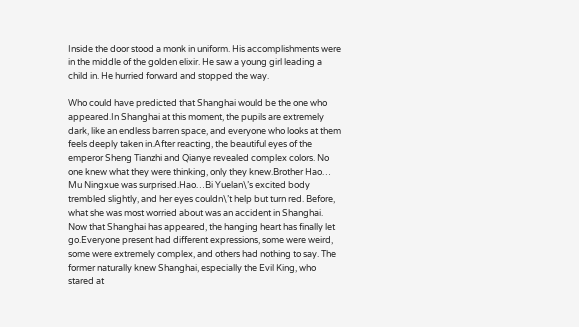Inside the door stood a monk in uniform. His accomplishments were in the middle of the golden elixir. He saw a young girl leading a child in. He hurried forward and stopped the way.

Who could have predicted that Shanghai would be the one who appeared.In Shanghai at this moment, the pupils are extremely dark, like an endless barren space, and everyone who looks at them feels deeply taken in.After reacting, the beautiful eyes of the emperor Sheng Tianzhi and Qianye revealed complex colors. No one knew what they were thinking, only they knew.Brother Hao… Mu Ningxue was surprised.Hao…Bi Yuelan\’s excited body trembled slightly, and her eyes couldn\’t help but turn red. Before, what she was most worried about was an accident in Shanghai. Now that Shanghai has appeared, the hanging heart has finally let go.Everyone present had different expressions, some were weird, some were extremely complex, and others had nothing to say. The former naturally knew Shanghai, especially the Evil King, who stared at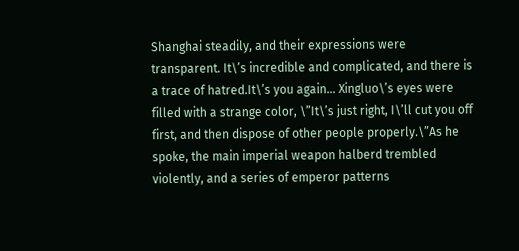Shanghai steadily, and their expressions were transparent. It\’s incredible and complicated, and there is a trace of hatred.It\’s you again… Xingluo\’s eyes were filled with a strange color, \”It\’s just right, I\’ll cut you off first, and then dispose of other people properly.\”As he spoke, the main imperial weapon halberd trembled violently, and a series of emperor patterns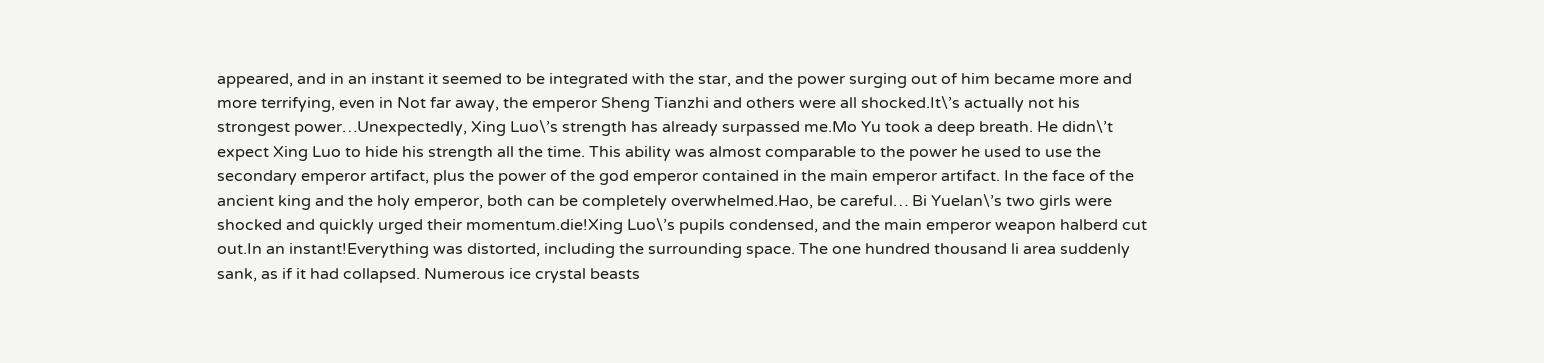appeared, and in an instant it seemed to be integrated with the star, and the power surging out of him became more and more terrifying, even in Not far away, the emperor Sheng Tianzhi and others were all shocked.It\’s actually not his strongest power…Unexpectedly, Xing Luo\’s strength has already surpassed me.Mo Yu took a deep breath. He didn\’t expect Xing Luo to hide his strength all the time. This ability was almost comparable to the power he used to use the secondary emperor artifact, plus the power of the god emperor contained in the main emperor artifact. In the face of the ancient king and the holy emperor, both can be completely overwhelmed.Hao, be careful… Bi Yuelan\’s two girls were shocked and quickly urged their momentum.die!Xing Luo\’s pupils condensed, and the main emperor weapon halberd cut out.In an instant!Everything was distorted, including the surrounding space. The one hundred thousand li area suddenly sank, as if it had collapsed. Numerous ice crystal beasts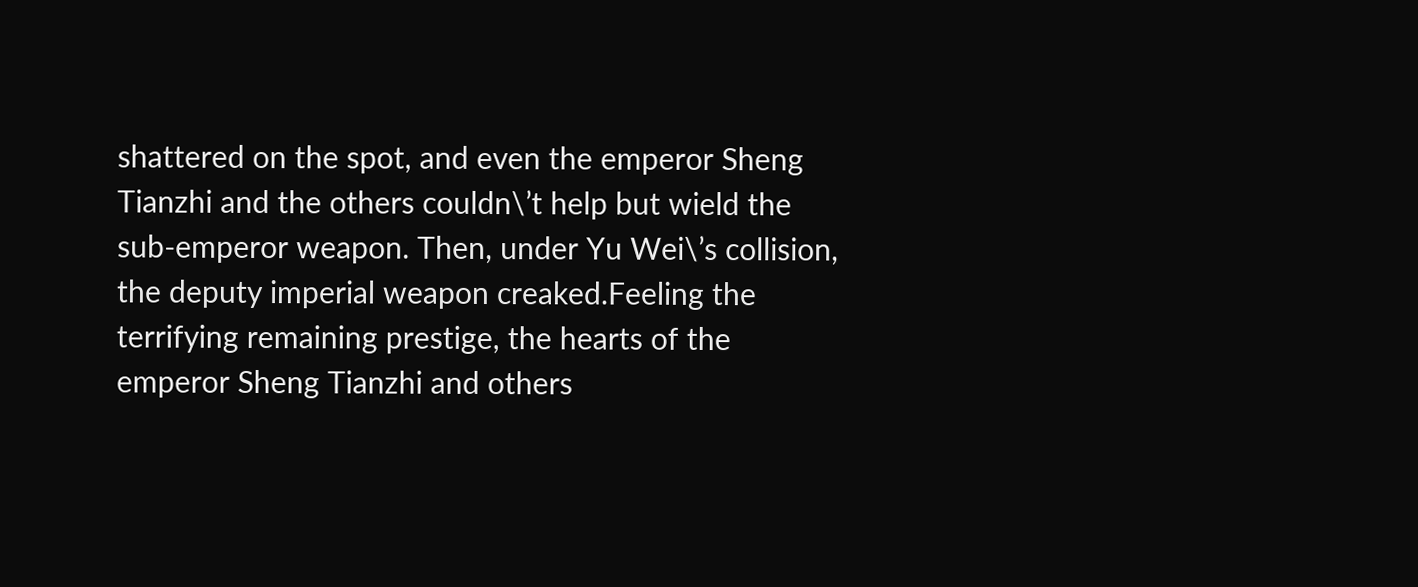shattered on the spot, and even the emperor Sheng Tianzhi and the others couldn\’t help but wield the sub-emperor weapon. Then, under Yu Wei\’s collision, the deputy imperial weapon creaked.Feeling the terrifying remaining prestige, the hearts of the emperor Sheng Tianzhi and others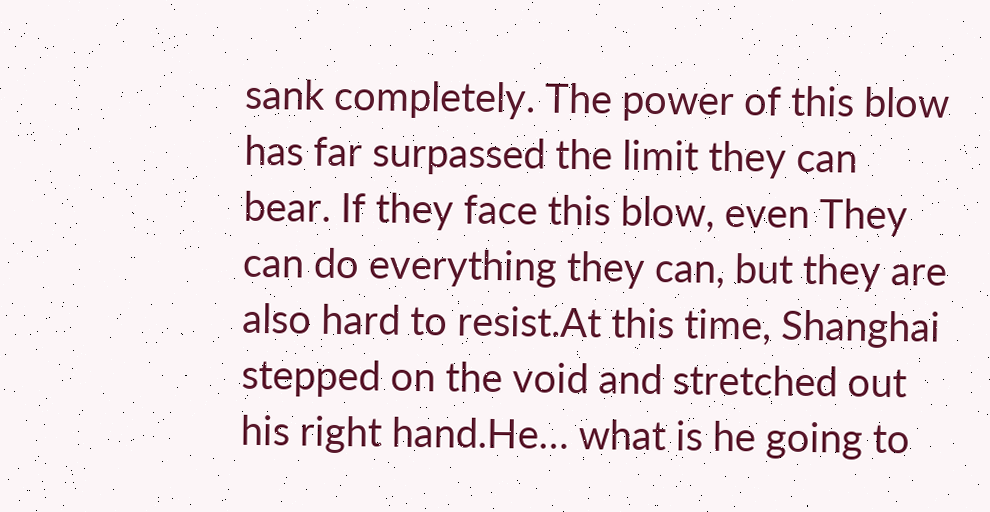sank completely. The power of this blow has far surpassed the limit they can bear. If they face this blow, even They can do everything they can, but they are also hard to resist.At this time, Shanghai stepped on the void and stretched out his right hand.He… what is he going to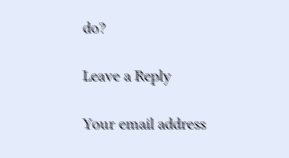do?

Leave a Reply

Your email address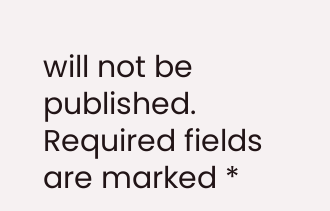will not be published. Required fields are marked *